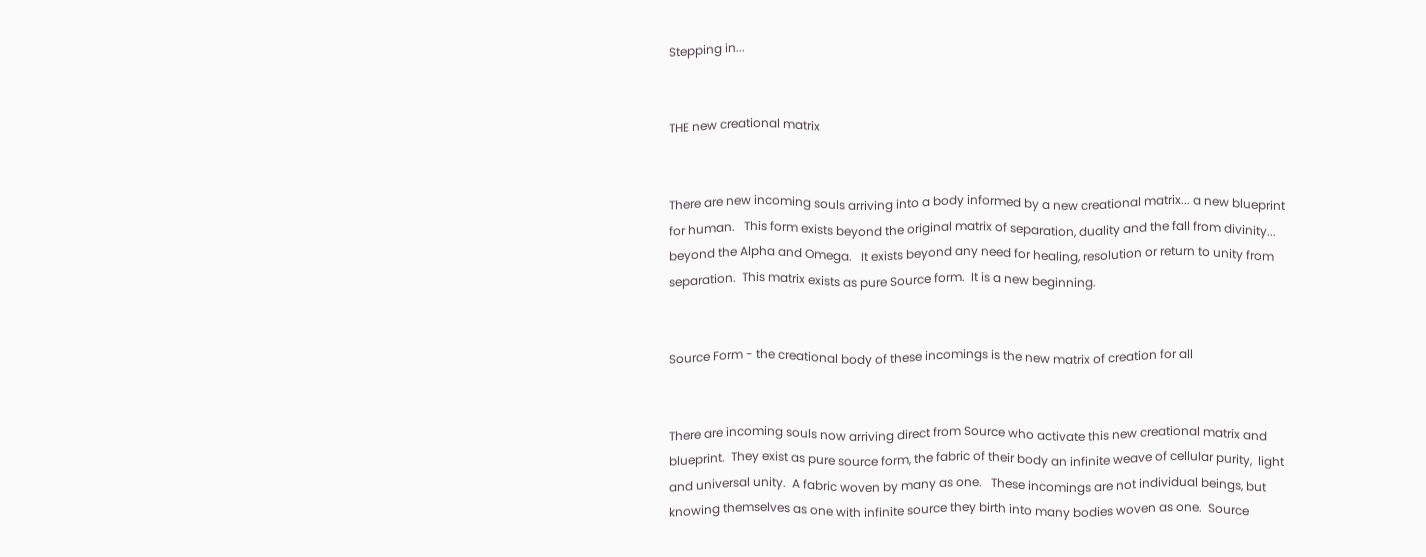Stepping in...


THE new creational matrix


There are new incoming souls arriving into a body informed by a new creational matrix... a new blueprint for human.   This form exists beyond the original matrix of separation, duality and the fall from divinity... beyond the Alpha and Omega.   It exists beyond any need for healing, resolution or return to unity from separation.  This matrix exists as pure Source form.  It is a new beginning.


Source Form - the creational body of these incomings is the new matrix of creation for all


There are incoming souls now arriving direct from Source who activate this new creational matrix and blueprint.  They exist as pure source form, the fabric of their body an infinite weave of cellular purity,  light and universal unity.  A fabric woven by many as one.   These incomings are not individual beings, but knowing themselves as one with infinite source they birth into many bodies woven as one.  Source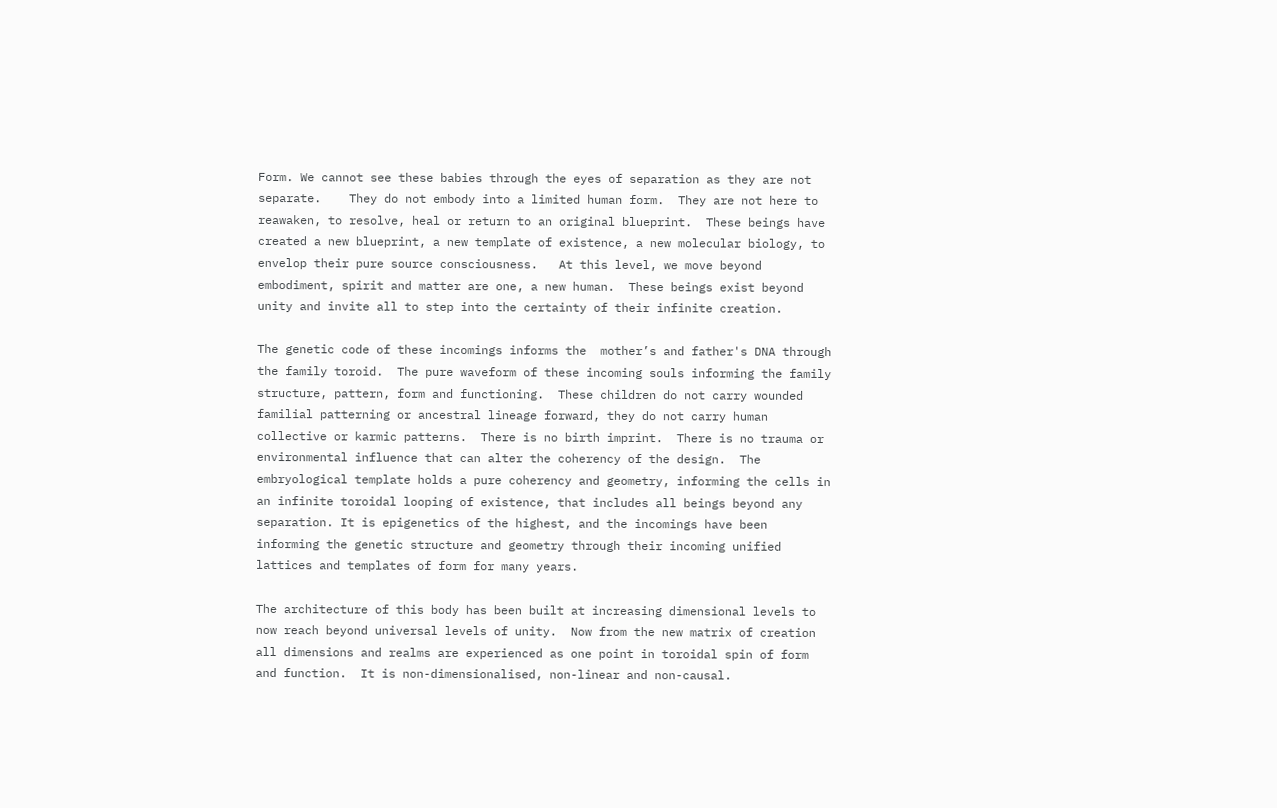Form. We cannot see these babies through the eyes of separation as they are not separate.    They do not embody into a limited human form.  They are not here to reawaken, to resolve, heal or return to an original blueprint.  These beings have created a new blueprint, a new template of existence, a new molecular biology, to envelop their pure source consciousness.   At this level, we move beyond embodiment, spirit and matter are one, a new human.  These beings exist beyond unity and invite all to step into the certainty of their infinite creation.

The genetic code of these incomings informs the  mother’s and father's DNA through the family toroid.  The pure waveform of these incoming souls informing the family structure, pattern, form and functioning.  These children do not carry wounded familial patterning or ancestral lineage forward, they do not carry human collective or karmic patterns.  There is no birth imprint.  There is no trauma or environmental influence that can alter the coherency of the design.  The embryological template holds a pure coherency and geometry, informing the cells in an infinite toroidal looping of existence, that includes all beings beyond any separation. It is epigenetics of the highest, and the incomings have been informing the genetic structure and geometry through their incoming unified lattices and templates of form for many years.

The architecture of this body has been built at increasing dimensional levels to now reach beyond universal levels of unity.  Now from the new matrix of creation all dimensions and realms are experienced as one point in toroidal spin of form and function.  It is non-dimensionalised, non-linear and non-causal.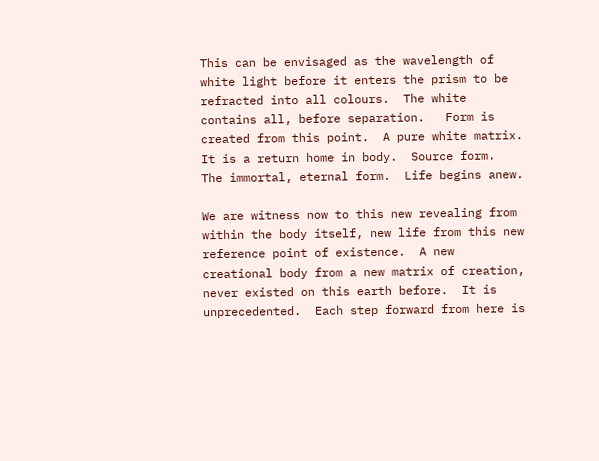This can be envisaged as the wavelength of white light before it enters the prism to be refracted into all colours.  The white contains all, before separation.   Form is created from this point.  A pure white matrix.  It is a return home in body.  Source form.   The immortal, eternal form.  Life begins anew.

We are witness now to this new revealing from within the body itself, new life from this new reference point of existence.  A new creational body from a new matrix of creation, never existed on this earth before.  It is unprecedented.  Each step forward from here is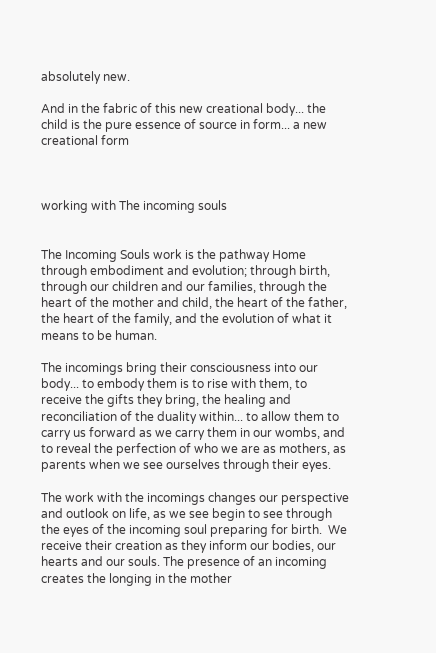absolutely new.

And in the fabric of this new creational body... the child is the pure essence of source in form... a new creational form



working with The incoming souls


The Incoming Souls work is the pathway Home through embodiment and evolution; through birth, through our children and our families, through the heart of the mother and child, the heart of the father, the heart of the family, and the evolution of what it means to be human.

The incomings bring their consciousness into our body... to embody them is to rise with them, to receive the gifts they bring, the healing and reconciliation of the duality within... to allow them to carry us forward as we carry them in our wombs, and to reveal the perfection of who we are as mothers, as parents when we see ourselves through their eyes.

The work with the incomings changes our perspective and outlook on life, as we see begin to see through the eyes of the incoming soul preparing for birth.  We receive their creation as they inform our bodies, our hearts and our souls. The presence of an incoming creates the longing in the mother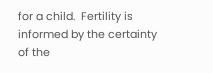for a child.  Fertility is informed by the certainty of the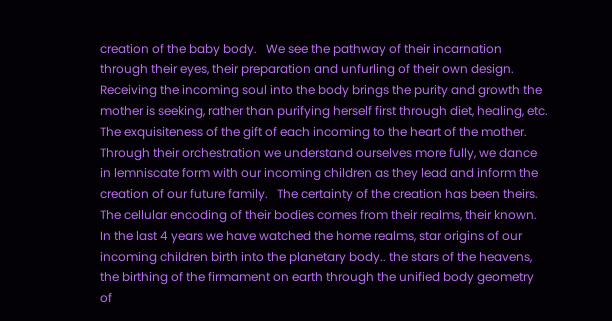creation of the baby body.   We see the pathway of their incarnation through their eyes, their preparation and unfurling of their own design.   Receiving the incoming soul into the body brings the purity and growth the mother is seeking, rather than purifying herself first through diet, healing, etc.  The exquisiteness of the gift of each incoming to the heart of the mother. Through their orchestration we understand ourselves more fully, we dance in lemniscate form with our incoming children as they lead and inform the creation of our future family.   The certainty of the creation has been theirs.  The cellular encoding of their bodies comes from their realms, their known.  In the last 4 years we have watched the home realms, star origins of our incoming children birth into the planetary body.. the stars of the heavens, the birthing of the firmament on earth through the unified body geometry of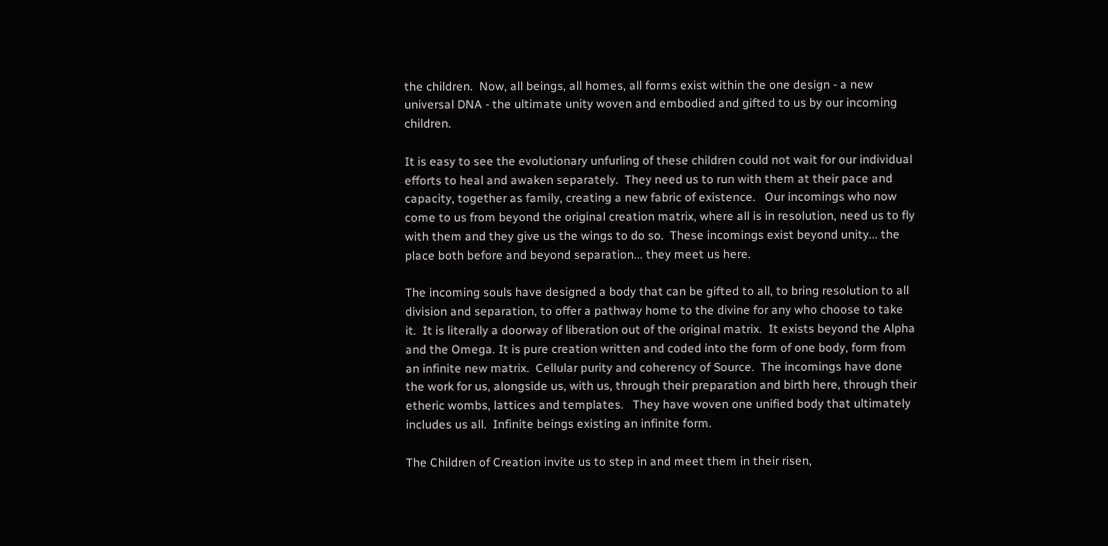the children.  Now, all beings, all homes, all forms exist within the one design - a new universal DNA - the ultimate unity woven and embodied and gifted to us by our incoming children.

It is easy to see the evolutionary unfurling of these children could not wait for our individual efforts to heal and awaken separately.  They need us to run with them at their pace and capacity, together as family, creating a new fabric of existence.   Our incomings who now come to us from beyond the original creation matrix, where all is in resolution, need us to fly with them and they give us the wings to do so.  These incomings exist beyond unity... the place both before and beyond separation... they meet us here.

The incoming souls have designed a body that can be gifted to all, to bring resolution to all division and separation, to offer a pathway home to the divine for any who choose to take it.  It is literally a doorway of liberation out of the original matrix.  It exists beyond the Alpha and the Omega. It is pure creation written and coded into the form of one body, form from an infinite new matrix.  Cellular purity and coherency of Source.  The incomings have done the work for us, alongside us, with us, through their preparation and birth here, through their etheric wombs, lattices and templates.   They have woven one unified body that ultimately includes us all.  Infinite beings existing an infinite form.

The Children of Creation invite us to step in and meet them in their risen,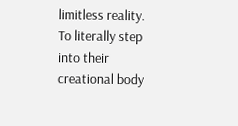limitless reality.  To literally step into their creational body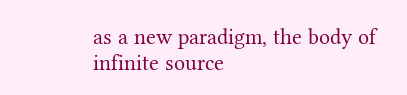as a new paradigm, the body of infinite source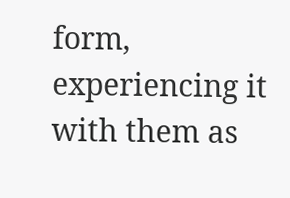form, experiencing it with them as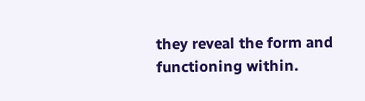they reveal the form and functioning within.